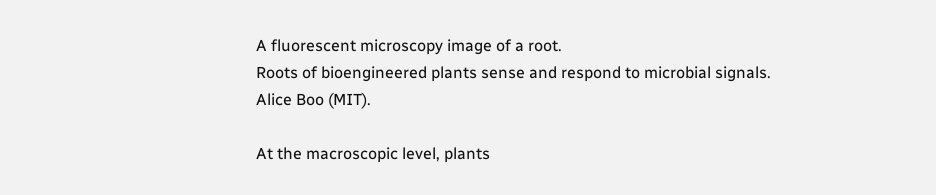A fluorescent microscopy image of a root.
Roots of bioengineered plants sense and respond to microbial signals.
Alice Boo (MIT).

At the macroscopic level, plants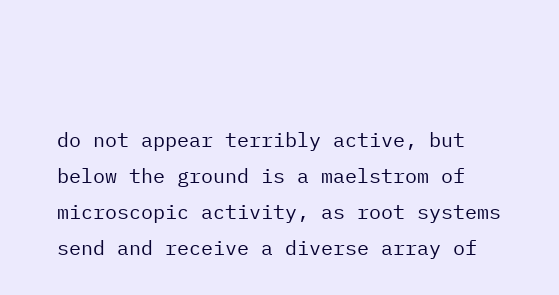do not appear terribly active, but below the ground is a maelstrom of microscopic activity, as root systems send and receive a diverse array of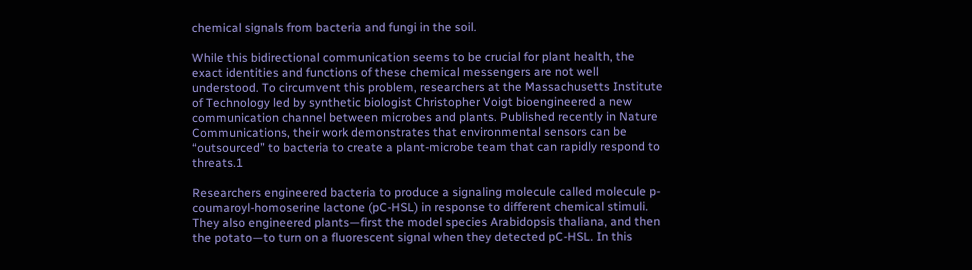chemical signals from bacteria and fungi in the soil.

While this bidirectional communication seems to be crucial for plant health, the exact identities and functions of these chemical messengers are not well understood. To circumvent this problem, researchers at the Massachusetts Institute of Technology led by synthetic biologist Christopher Voigt bioengineered a new communication channel between microbes and plants. Published recently in Nature Communications, their work demonstrates that environmental sensors can be “outsourced” to bacteria to create a plant-microbe team that can rapidly respond to threats.1

Researchers engineered bacteria to produce a signaling molecule called molecule p-coumaroyl-homoserine lactone (pC-HSL) in response to different chemical stimuli. They also engineered plants—first the model species Arabidopsis thaliana, and then the potato—to turn on a fluorescent signal when they detected pC-HSL. In this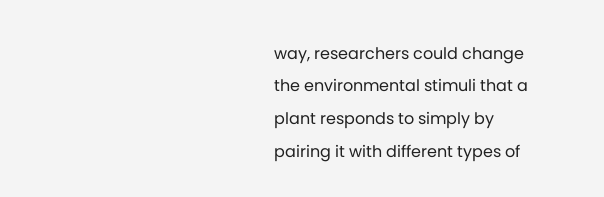way, researchers could change the environmental stimuli that a plant responds to simply by pairing it with different types of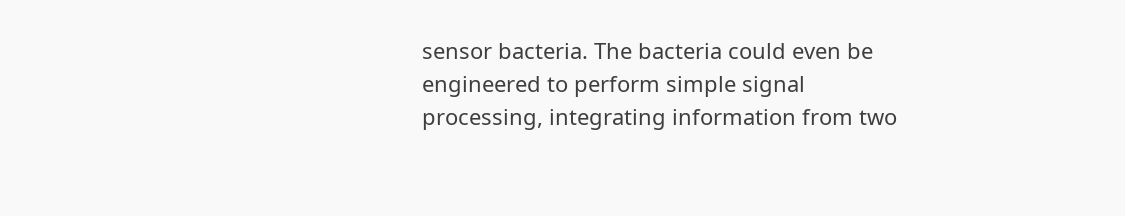sensor bacteria. The bacteria could even be engineered to perform simple signal processing, integrating information from two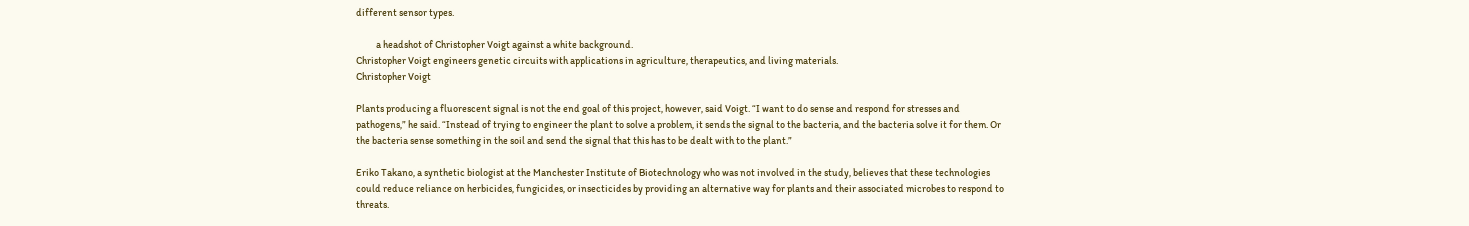different sensor types.

          a headshot of Christopher Voigt against a white background.
Christopher Voigt engineers genetic circuits with applications in agriculture, therapeutics, and living materials.
Christopher Voigt

Plants producing a fluorescent signal is not the end goal of this project, however, said Voigt. “I want to do sense and respond for stresses and pathogens,” he said. “Instead of trying to engineer the plant to solve a problem, it sends the signal to the bacteria, and the bacteria solve it for them. Or the bacteria sense something in the soil and send the signal that this has to be dealt with to the plant.”

Eriko Takano, a synthetic biologist at the Manchester Institute of Biotechnology who was not involved in the study, believes that these technologies could reduce reliance on herbicides, fungicides, or insecticides by providing an alternative way for plants and their associated microbes to respond to threats.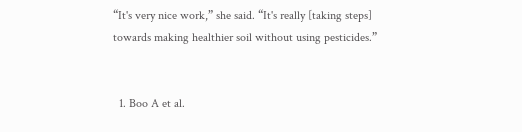“It's very nice work,” she said. “It's really [taking steps] towards making healthier soil without using pesticides.”


  1. Boo A et al.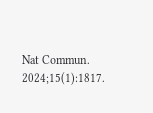Nat Commun. 2024;15(1):1817.